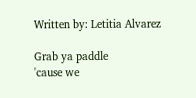Written by: Letitia Alvarez

Grab ya paddle
'cause we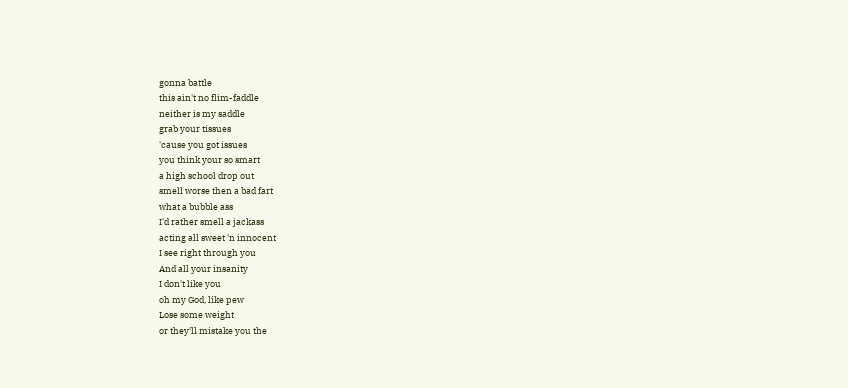gonna battle
this ain't no flim-faddle
neither is my saddle
grab your tissues
'cause you got issues
you think your so smart
a high school drop out
smell worse then a bad fart
what a bubble ass
I'd rather smell a jackass
acting all sweet 'n innocent
I see right through you
And all your insanity
I don't like you
oh my God, like pew
Lose some weight
or they'll mistake you the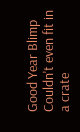Good Year Blimp
Couldn't even fit in a crate